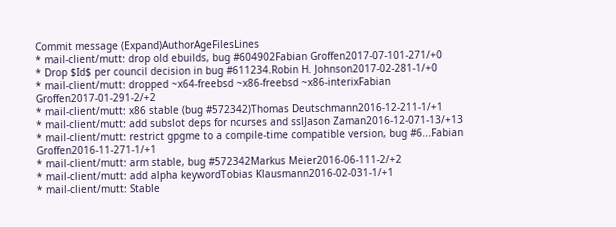Commit message (Expand)AuthorAgeFilesLines
* mail-client/mutt: drop old ebuilds, bug #604902Fabian Groffen2017-07-101-271/+0
* Drop $Id$ per council decision in bug #611234.Robin H. Johnson2017-02-281-1/+0
* mail-client/mutt: dropped ~x64-freebsd ~x86-freebsd ~x86-interixFabian Groffen2017-01-291-2/+2
* mail-client/mutt: x86 stable (bug #572342)Thomas Deutschmann2016-12-211-1/+1
* mail-client/mutt: add subslot deps for ncurses and sslJason Zaman2016-12-071-13/+13
* mail-client/mutt: restrict gpgme to a compile-time compatible version, bug #6...Fabian Groffen2016-11-271-1/+1
* mail-client/mutt: arm stable, bug #572342Markus Meier2016-06-111-2/+2
* mail-client/mutt: add alpha keywordTobias Klausmann2016-02-031-1/+1
* mail-client/mutt: Stable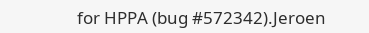for HPPA (bug #572342).Jeroen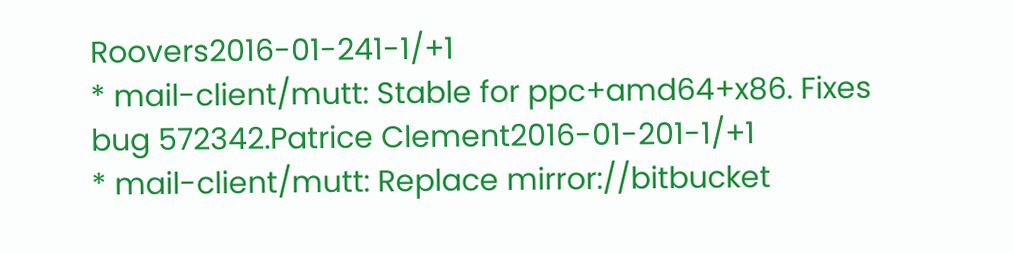Roovers2016-01-241-1/+1
* mail-client/mutt: Stable for ppc+amd64+x86. Fixes bug 572342.Patrice Clement2016-01-201-1/+1
* mail-client/mutt: Replace mirror://bitbucket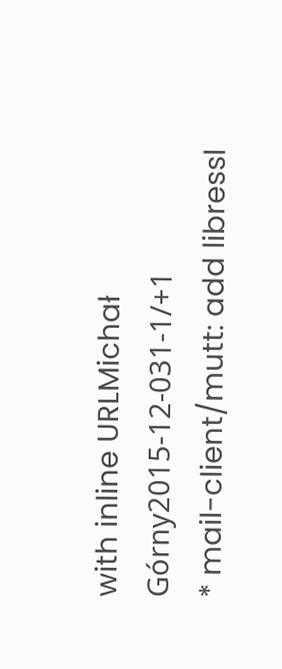with inline URLMichał Górny2015-12-031-1/+1
* mail-client/mutt: add libressl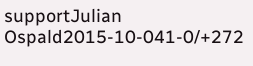supportJulian Ospald2015-10-041-0/+272